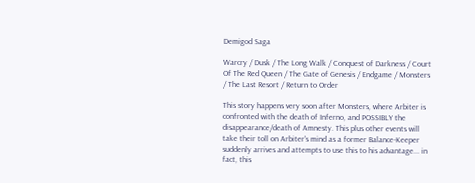Demigod Saga

Warcry / Dusk / The Long Walk / Conquest of Darkness / Court Of The Red Queen / The Gate of Genesis / Endgame / Monsters / The Last Resort / Return to Order

This story happens very soon after Monsters, where Arbiter is confronted with the death of Inferno, and POSSIBLY the disappearance/death of Amnesty. This plus other events will take their toll on Arbiter's mind as a former Balance-Keeper suddenly arrives and attempts to use this to his advantage... in fact, this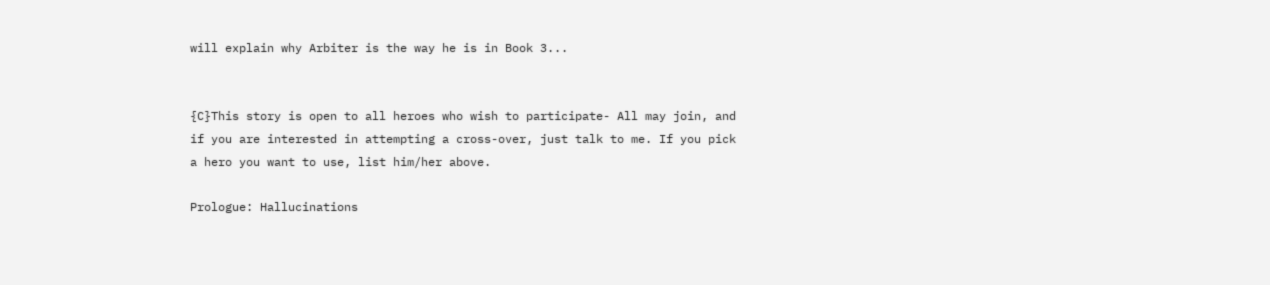will explain why Arbiter is the way he is in Book 3...


{C}This story is open to all heroes who wish to participate- All may join, and if you are interested in attempting a cross-over, just talk to me. If you pick a hero you want to use, list him/her above.

Prologue: Hallucinations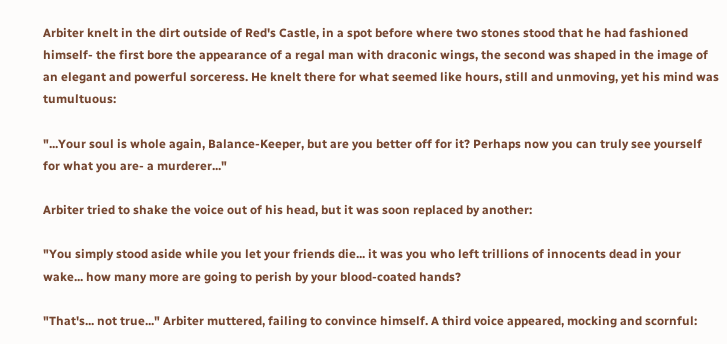Arbiter knelt in the dirt outside of Red's Castle, in a spot before where two stones stood that he had fashioned himself- the first bore the appearance of a regal man with draconic wings, the second was shaped in the image of an elegant and powerful sorceress. He knelt there for what seemed like hours, still and unmoving, yet his mind was tumultuous:

"...Your soul is whole again, Balance-Keeper, but are you better off for it? Perhaps now you can truly see yourself for what you are- a murderer..."

Arbiter tried to shake the voice out of his head, but it was soon replaced by another:

"You simply stood aside while you let your friends die... it was you who left trillions of innocents dead in your wake... how many more are going to perish by your blood-coated hands?

"That's... not true..." Arbiter muttered, failing to convince himself. A third voice appeared, mocking and scornful: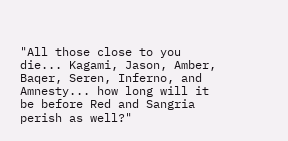"All those close to you die... Kagami, Jason, Amber, Baqer, Seren, Inferno, and Amnesty... how long will it be before Red and Sangria perish as well?"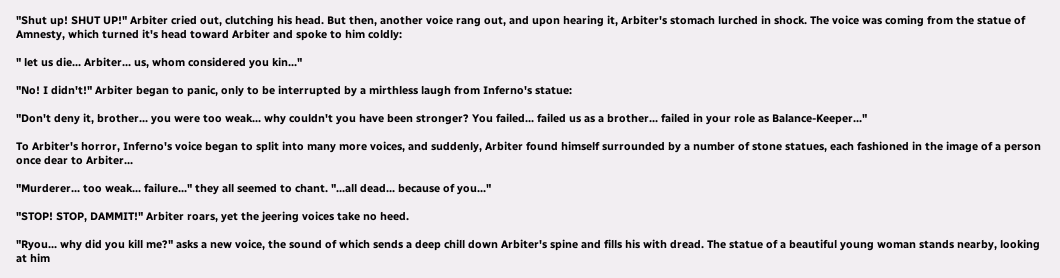"Shut up! SHUT UP!" Arbiter cried out, clutching his head. But then, another voice rang out, and upon hearing it, Arbiter's stomach lurched in shock. The voice was coming from the statue of Amnesty, which turned it's head toward Arbiter and spoke to him coldly:

" let us die... Arbiter... us, whom considered you kin..."

"No! I didn't!" Arbiter began to panic, only to be interrupted by a mirthless laugh from Inferno's statue:

"Don't deny it, brother... you were too weak... why couldn't you have been stronger? You failed... failed us as a brother... failed in your role as Balance-Keeper..."

To Arbiter's horror, Inferno's voice began to split into many more voices, and suddenly, Arbiter found himself surrounded by a number of stone statues, each fashioned in the image of a person once dear to Arbiter...

"Murderer... too weak... failure..." they all seemed to chant. "...all dead... because of you..."

"STOP! STOP, DAMMIT!" Arbiter roars, yet the jeering voices take no heed.

"Ryou... why did you kill me?" asks a new voice, the sound of which sends a deep chill down Arbiter's spine and fills his with dread. The statue of a beautiful young woman stands nearby, looking at him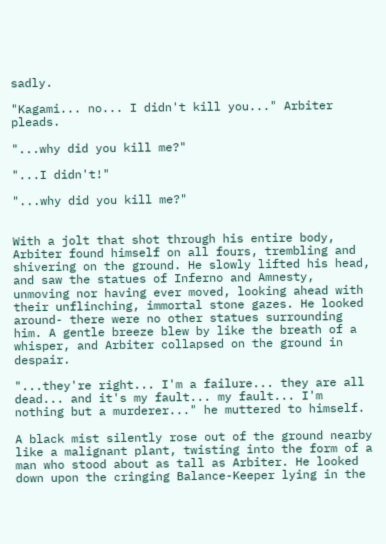sadly.

"Kagami... no... I didn't kill you..." Arbiter pleads.

"...why did you kill me?"

"...I didn't!"

"...why did you kill me?"


With a jolt that shot through his entire body, Arbiter found himself on all fours, trembling and shivering on the ground. He slowly lifted his head, and saw the statues of Inferno and Amnesty, unmoving nor having ever moved, looking ahead with their unflinching, immortal stone gazes. He looked around- there were no other statues surrounding him. A gentle breeze blew by like the breath of a whisper, and Arbiter collapsed on the ground in despair.

"...they're right... I'm a failure... they are all dead... and it's my fault... my fault... I'm nothing but a murderer..." he muttered to himself.

A black mist silently rose out of the ground nearby like a malignant plant, twisting into the form of a man who stood about as tall as Arbiter. He looked down upon the cringing Balance-Keeper lying in the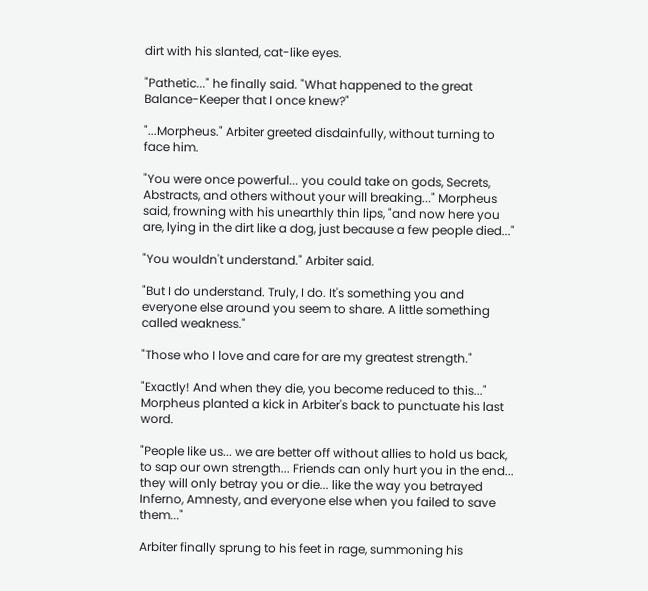dirt with his slanted, cat-like eyes.

"Pathetic..." he finally said. "What happened to the great Balance-Keeper that I once knew?"

"...Morpheus." Arbiter greeted disdainfully, without turning to face him.

"You were once powerful... you could take on gods, Secrets, Abstracts, and others without your will breaking..." Morpheus said, frowning with his unearthly thin lips, "and now here you are, lying in the dirt like a dog, just because a few people died..."

"You wouldn't understand." Arbiter said.

"But I do understand. Truly, I do. It's something you and everyone else around you seem to share. A little something called weakness."

"Those who I love and care for are my greatest strength."

"Exactly! And when they die, you become reduced to this..." Morpheus planted a kick in Arbiter's back to punctuate his last word.

"People like us... we are better off without allies to hold us back, to sap our own strength... Friends can only hurt you in the end... they will only betray you or die... like the way you betrayed Inferno, Amnesty, and everyone else when you failed to save them..."

Arbiter finally sprung to his feet in rage, summoning his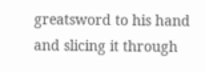greatsword to his hand and slicing it through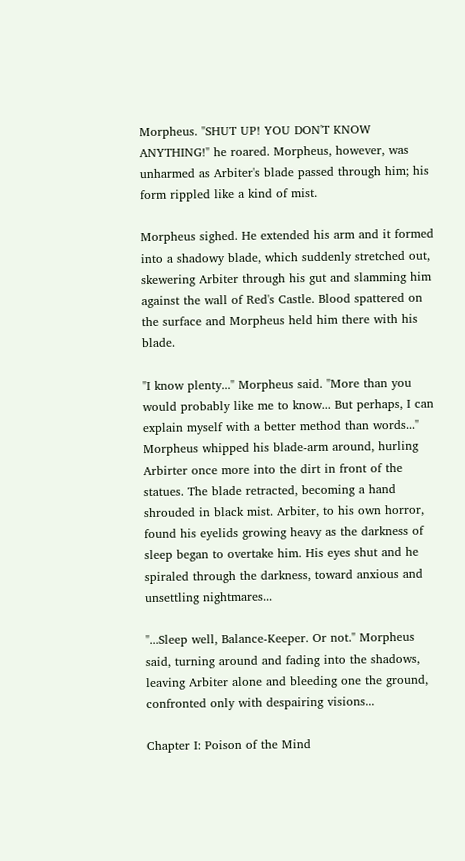Morpheus. "SHUT UP! YOU DON'T KNOW ANYTHING!" he roared. Morpheus, however, was unharmed as Arbiter's blade passed through him; his form rippled like a kind of mist.

Morpheus sighed. He extended his arm and it formed into a shadowy blade, which suddenly stretched out, skewering Arbiter through his gut and slamming him against the wall of Red's Castle. Blood spattered on the surface and Morpheus held him there with his blade.

"I know plenty..." Morpheus said. "More than you would probably like me to know... But perhaps, I can explain myself with a better method than words..." Morpheus whipped his blade-arm around, hurling Arbirter once more into the dirt in front of the statues. The blade retracted, becoming a hand shrouded in black mist. Arbiter, to his own horror, found his eyelids growing heavy as the darkness of sleep began to overtake him. His eyes shut and he spiraled through the darkness, toward anxious and unsettling nightmares...

"...Sleep well, Balance-Keeper. Or not." Morpheus said, turning around and fading into the shadows, leaving Arbiter alone and bleeding one the ground, confronted only with despairing visions...

Chapter I: Poison of the Mind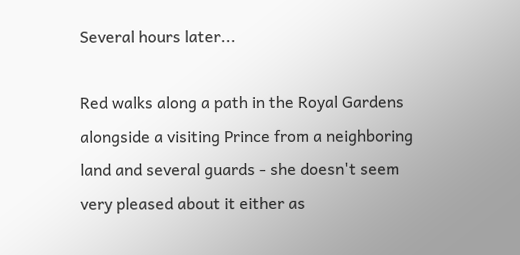Several hours later...

Red walks along a path in the Royal Gardens alongside a visiting Prince from a neighboring land and several guards - she doesn't seem very pleased about it either as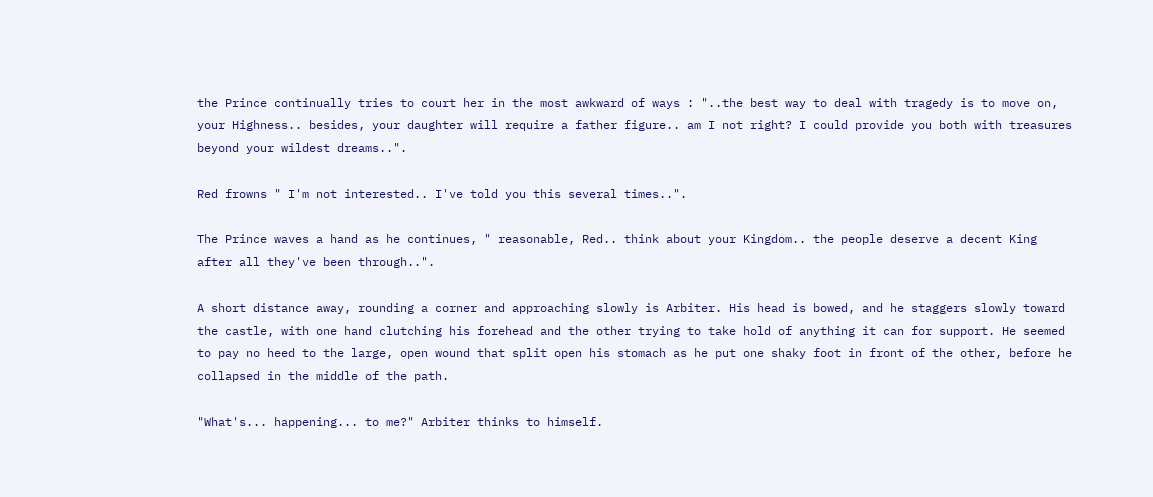the Prince continually tries to court her in the most awkward of ways : "..the best way to deal with tragedy is to move on, your Highness.. besides, your daughter will require a father figure.. am I not right? I could provide you both with treasures beyond your wildest dreams..".

Red frowns " I'm not interested.. I've told you this several times..".

The Prince waves a hand as he continues, " reasonable, Red.. think about your Kingdom.. the people deserve a decent King after all they've been through..".

A short distance away, rounding a corner and approaching slowly is Arbiter. His head is bowed, and he staggers slowly toward the castle, with one hand clutching his forehead and the other trying to take hold of anything it can for support. He seemed to pay no heed to the large, open wound that split open his stomach as he put one shaky foot in front of the other, before he collapsed in the middle of the path.

"What's... happening... to me?" Arbiter thinks to himself.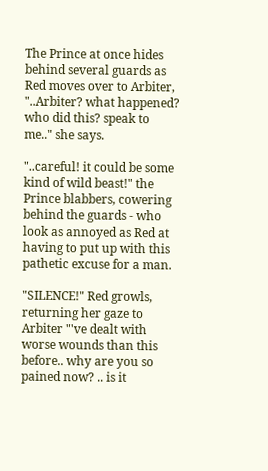The Prince at once hides behind several guards as Red moves over to Arbiter, "..Arbiter? what happened? who did this? speak to me.." she says.

"..careful! it could be some kind of wild beast!" the Prince blabbers, cowering behind the guards - who look as annoyed as Red at having to put up with this pathetic excuse for a man.

"SILENCE!" Red growls, returning her gaze to Arbiter "'ve dealt with worse wounds than this before.. why are you so pained now? .. is it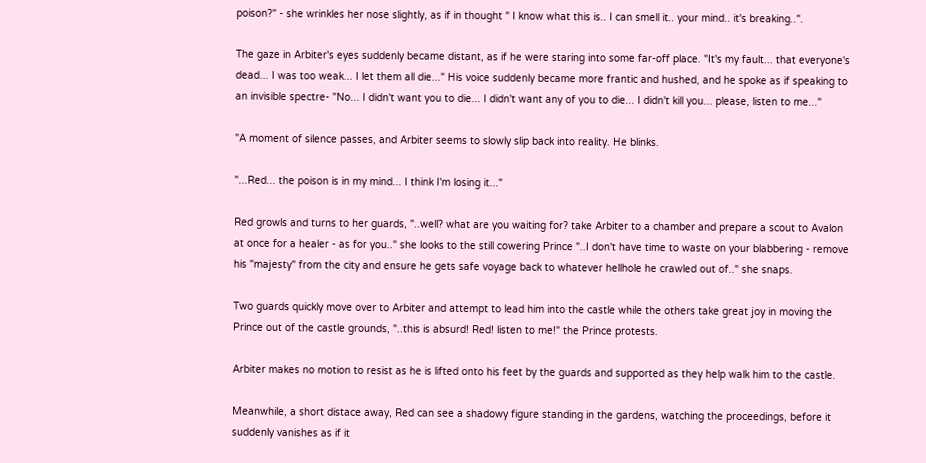poison?" - she wrinkles her nose slightly, as if in thought " I know what this is.. I can smell it.. your mind.. it's breaking..".

The gaze in Arbiter's eyes suddenly became distant, as if he were staring into some far-off place. "It's my fault... that everyone's dead... I was too weak... I let them all die..." His voice suddenly became more frantic and hushed, and he spoke as if speaking to an invisible spectre- "No... I didn't want you to die... I didn't want any of you to die... I didn't kill you... please, listen to me..."

"A moment of silence passes, and Arbiter seems to slowly slip back into reality. He blinks.

"...Red... the poison is in my mind... I think I'm losing it..."

Red growls and turns to her guards, "..well? what are you waiting for? take Arbiter to a chamber and prepare a scout to Avalon at once for a healer - as for you.." she looks to the still cowering Prince "..I don't have time to waste on your blabbering - remove his "majesty" from the city and ensure he gets safe voyage back to whatever hellhole he crawled out of.." she snaps.

Two guards quickly move over to Arbiter and attempt to lead him into the castle while the others take great joy in moving the Prince out of the castle grounds, "..this is absurd! Red! listen to me!" the Prince protests.

Arbiter makes no motion to resist as he is lifted onto his feet by the guards and supported as they help walk him to the castle.

Meanwhile, a short distace away, Red can see a shadowy figure standing in the gardens, watching the proceedings, before it suddenly vanishes as if it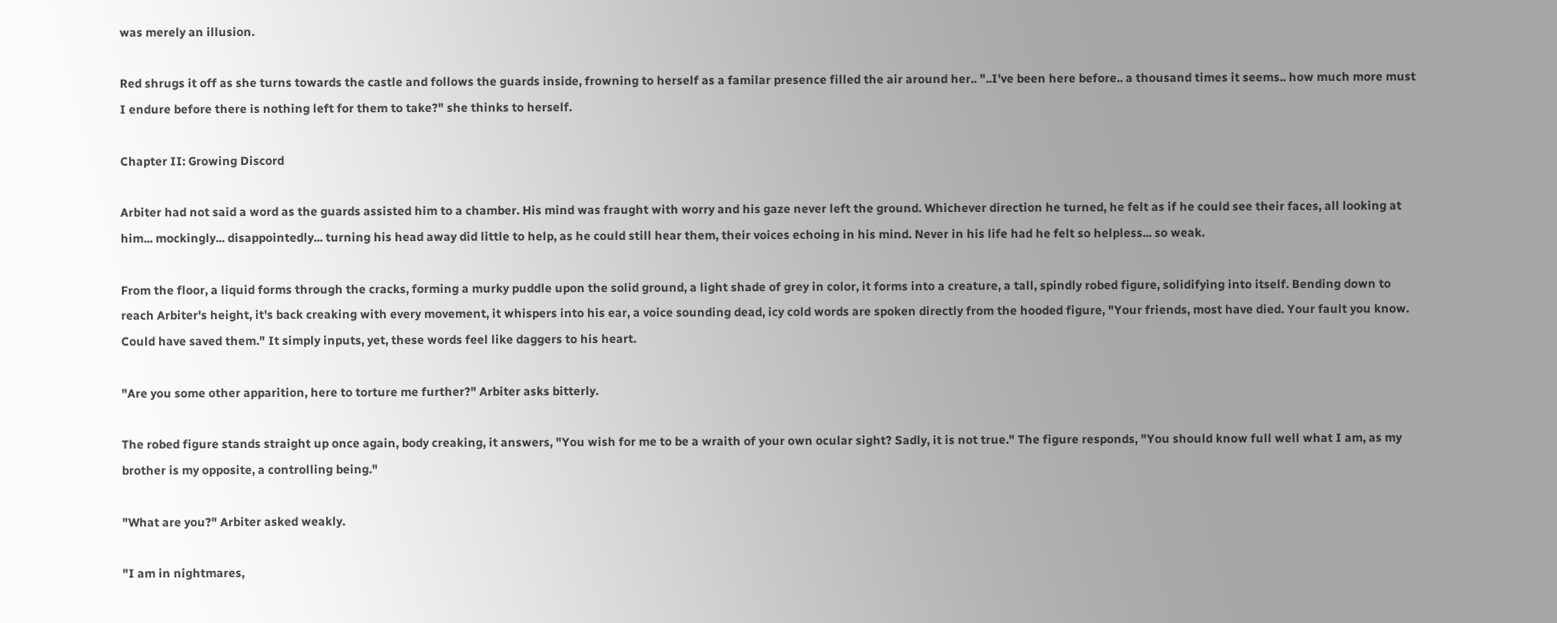was merely an illusion.

Red shrugs it off as she turns towards the castle and follows the guards inside, frowning to herself as a familar presence filled the air around her.. "..I've been here before.. a thousand times it seems.. how much more must I endure before there is nothing left for them to take?" she thinks to herself.

Chapter II: Growing Discord

Arbiter had not said a word as the guards assisted him to a chamber. His mind was fraught with worry and his gaze never left the ground. Whichever direction he turned, he felt as if he could see their faces, all looking at him... mockingly... disappointedly... turning his head away did little to help, as he could still hear them, their voices echoing in his mind. Never in his life had he felt so helpless... so weak.

From the floor, a liquid forms through the cracks, forming a murky puddle upon the solid ground, a light shade of grey in color, it forms into a creature, a tall, spindly robed figure, solidifying into itself. Bending down to reach Arbiter's height, it's back creaking with every movement, it whispers into his ear, a voice sounding dead, icy cold words are spoken directly from the hooded figure, "Your friends, most have died. Your fault you know. Could have saved them." It simply inputs, yet, these words feel like daggers to his heart.

"Are you some other apparition, here to torture me further?" Arbiter asks bitterly.

The robed figure stands straight up once again, body creaking, it answers, "You wish for me to be a wraith of your own ocular sight? Sadly, it is not true." The figure responds, "You should know full well what I am, as my brother is my opposite, a controlling being."

"What are you?" Arbiter asked weakly.

"I am in nightmares,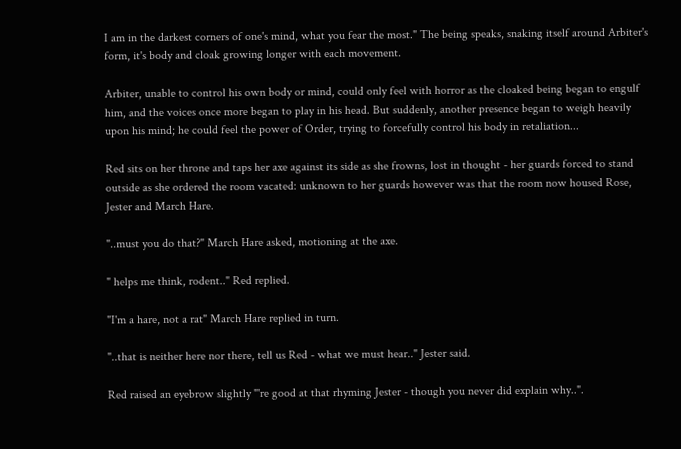I am in the darkest corners of one's mind, what you fear the most." The being speaks, snaking itself around Arbiter's form, it's body and cloak growing longer with each movement.

Arbiter, unable to control his own body or mind, could only feel with horror as the cloaked being began to engulf him, and the voices once more began to play in his head. But suddenly, another presence began to weigh heavily upon his mind; he could feel the power of Order, trying to forcefully control his body in retaliation...

Red sits on her throne and taps her axe against its side as she frowns, lost in thought - her guards forced to stand outside as she ordered the room vacated: unknown to her guards however was that the room now housed Rose, Jester and March Hare.

"..must you do that?" March Hare asked, motioning at the axe.

" helps me think, rodent.." Red replied.

"I'm a hare, not a rat" March Hare replied in turn.

"..that is neither here nor there, tell us Red - what we must hear.." Jester said.

Red raised an eyebrow slightly "'re good at that rhyming Jester - though you never did explain why..".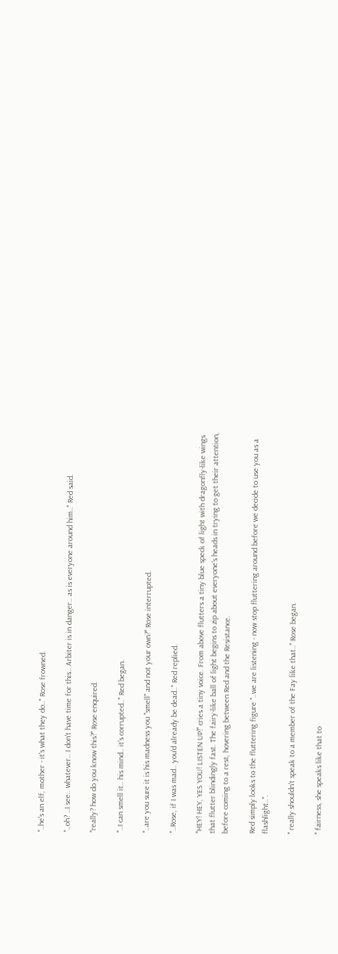"..he's an elf, mother - it's what they do.." Rose frowned.

"..oh? ..I see.. whatever.. I don't have time for this.. Arbiter is in danger.. as is everyone around him.." Red said.

"really? how do you know this?" Rose enquired.

"..I can smell it.. his mind.. it's corrupted.." Red began.

"..are you sure it is his madness you "smell" and not your own?" Rose interrupted.

"..Rose, if I was mad.. you'd already be dead.." Red replied.

"HEY! HEY, YES YOU! LISTEN UP!" cries a tiny voice. From above flutters a tiny blue speck of light with dragonfly-like wings that flutter blindingly fast. The fairy-like ball of light begins to zip about everyone's heads in trying to get their attention, before coming to a rest, hovering between Red and the Resistance.

Red simply looks to the fluttering figure "..we are listening - now stop fluttering around before we decide to use you as a flashlight..".

" really shouldn't speak to a member of the Fay like that.." Rose began.

" fairness, she speaks like that to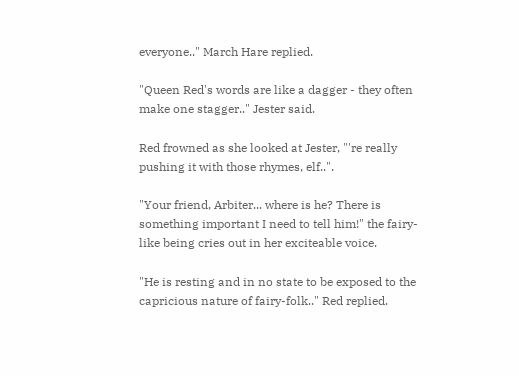everyone.." March Hare replied.

"Queen Red's words are like a dagger - they often make one stagger.." Jester said.

Red frowned as she looked at Jester, "'re really pushing it with those rhymes, elf..".

"Your friend, Arbiter... where is he? There is something important I need to tell him!" the fairy-like being cries out in her exciteable voice.

"He is resting and in no state to be exposed to the capricious nature of fairy-folk.." Red replied.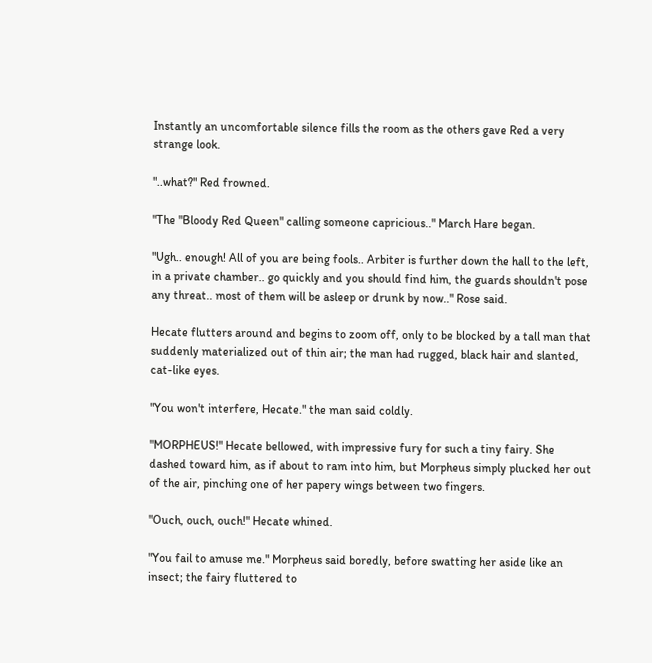Instantly an uncomfortable silence fills the room as the others gave Red a very strange look.

"..what?" Red frowned.

"The "Bloody Red Queen" calling someone capricious.." March Hare began.

"Ugh.. enough! All of you are being fools.. Arbiter is further down the hall to the left, in a private chamber.. go quickly and you should find him, the guards shouldn't pose any threat.. most of them will be asleep or drunk by now.." Rose said.

Hecate flutters around and begins to zoom off, only to be blocked by a tall man that suddenly materialized out of thin air; the man had rugged, black hair and slanted, cat-like eyes.

"You won't interfere, Hecate." the man said coldly.

"MORPHEUS!" Hecate bellowed, with impressive fury for such a tiny fairy. She dashed toward him, as if about to ram into him, but Morpheus simply plucked her out of the air, pinching one of her papery wings between two fingers.

"Ouch, ouch, ouch!" Hecate whined.

"You fail to amuse me." Morpheus said boredly, before swatting her aside like an insect; the fairy fluttered to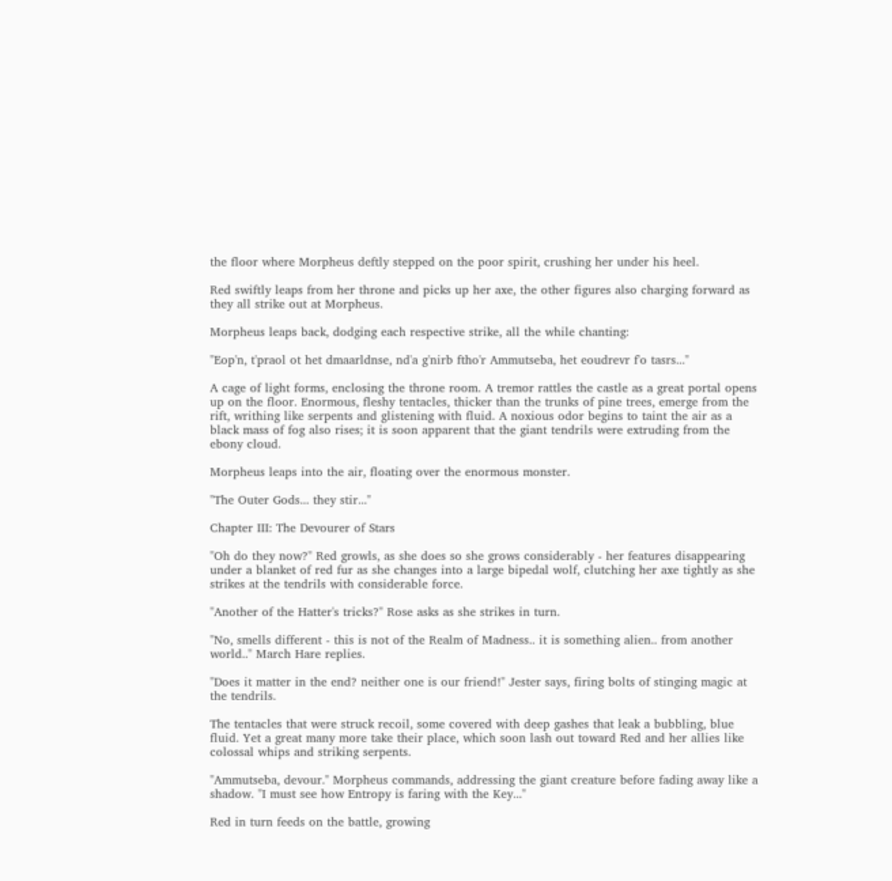the floor where Morpheus deftly stepped on the poor spirit, crushing her under his heel.

Red swiftly leaps from her throne and picks up her axe, the other figures also charging forward as they all strike out at Morpheus.

Morpheus leaps back, dodging each respective strike, all the while chanting:

"Eop'n, t'praol ot het dmaarldnse, nd'a g'nirb ftho'r Ammutseba, het eoudrevr f'o tasrs..."

A cage of light forms, enclosing the throne room. A tremor rattles the castle as a great portal opens up on the floor. Enormous, fleshy tentacles, thicker than the trunks of pine trees, emerge from the rift, writhing like serpents and glistening with fluid. A noxious odor begins to taint the air as a black mass of fog also rises; it is soon apparent that the giant tendrils were extruding from the ebony cloud.

Morpheus leaps into the air, floating over the enormous monster.

"The Outer Gods... they stir..."

Chapter III: The Devourer of Stars

"Oh do they now?" Red growls, as she does so she grows considerably - her features disappearing under a blanket of red fur as she changes into a large bipedal wolf, clutching her axe tightly as she strikes at the tendrils with considerable force.

"Another of the Hatter's tricks?" Rose asks as she strikes in turn.

"No, smells different - this is not of the Realm of Madness.. it is something alien.. from another world.." March Hare replies.

"Does it matter in the end? neither one is our friend!" Jester says, firing bolts of stinging magic at the tendrils.

The tentacles that were struck recoil, some covered with deep gashes that leak a bubbling, blue fluid. Yet a great many more take their place, which soon lash out toward Red and her allies like colossal whips and striking serpents.

"Ammutseba, devour." Morpheus commands, addressing the giant creature before fading away like a shadow. "I must see how Entropy is faring with the Key..."

Red in turn feeds on the battle, growing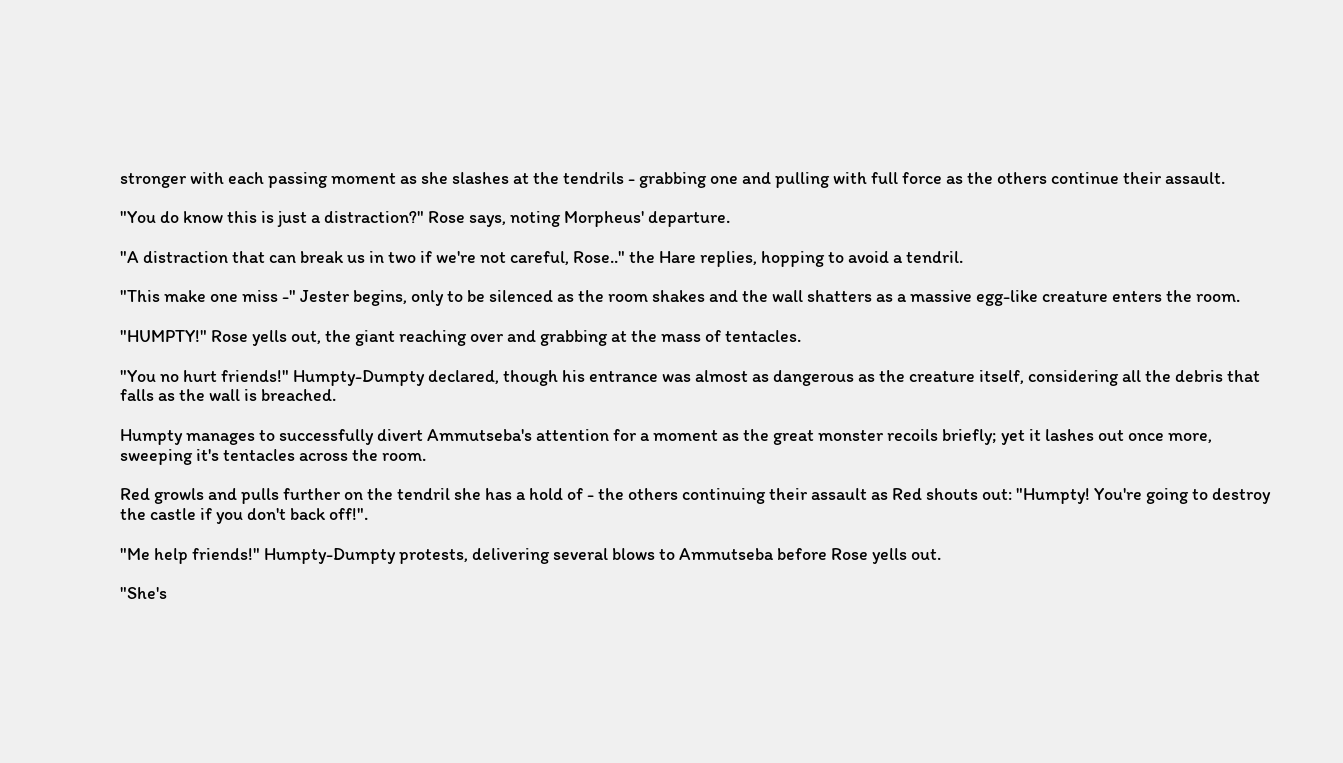stronger with each passing moment as she slashes at the tendrils - grabbing one and pulling with full force as the others continue their assault.

"You do know this is just a distraction?" Rose says, noting Morpheus' departure.

"A distraction that can break us in two if we're not careful, Rose.." the Hare replies, hopping to avoid a tendril.

"This make one miss -" Jester begins, only to be silenced as the room shakes and the wall shatters as a massive egg-like creature enters the room.

"HUMPTY!" Rose yells out, the giant reaching over and grabbing at the mass of tentacles.

"You no hurt friends!" Humpty-Dumpty declared, though his entrance was almost as dangerous as the creature itself, considering all the debris that falls as the wall is breached.

Humpty manages to successfully divert Ammutseba's attention for a moment as the great monster recoils briefly; yet it lashes out once more, sweeping it's tentacles across the room.

Red growls and pulls further on the tendril she has a hold of - the others continuing their assault as Red shouts out: "Humpty! You're going to destroy the castle if you don't back off!".

"Me help friends!" Humpty-Dumpty protests, delivering several blows to Ammutseba before Rose yells out.

"She's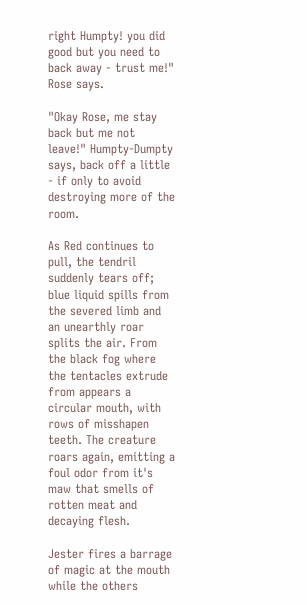right Humpty! you did good but you need to back away - trust me!" Rose says.

"Okay Rose, me stay back but me not leave!" Humpty-Dumpty says, back off a little - if only to avoid destroying more of the room.

As Red continues to pull, the tendril suddenly tears off; blue liquid spills from the severed limb and an unearthly roar splits the air. From the black fog where the tentacles extrude from appears a circular mouth, with rows of misshapen teeth. The creature roars again, emitting a foul odor from it's maw that smells of rotten meat and decaying flesh.

Jester fires a barrage of magic at the mouth while the others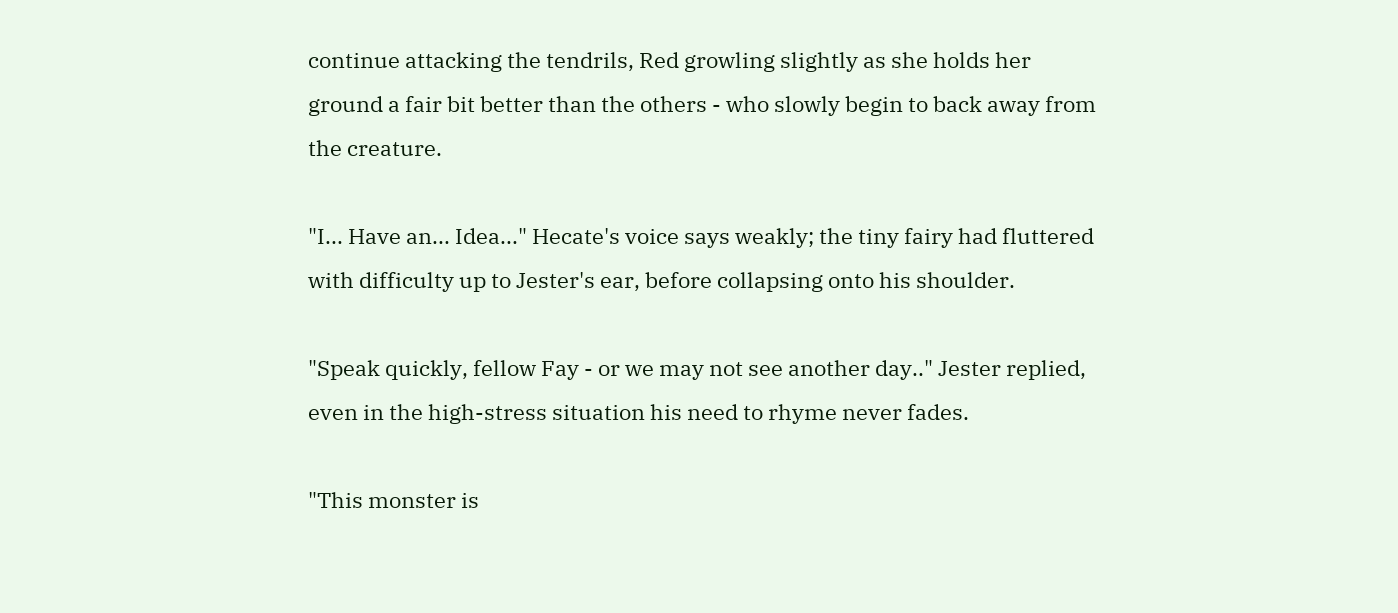continue attacking the tendrils, Red growling slightly as she holds her ground a fair bit better than the others - who slowly begin to back away from the creature.

"I... Have an... Idea..." Hecate's voice says weakly; the tiny fairy had fluttered with difficulty up to Jester's ear, before collapsing onto his shoulder.

"Speak quickly, fellow Fay - or we may not see another day.." Jester replied, even in the high-stress situation his need to rhyme never fades.

"This monster is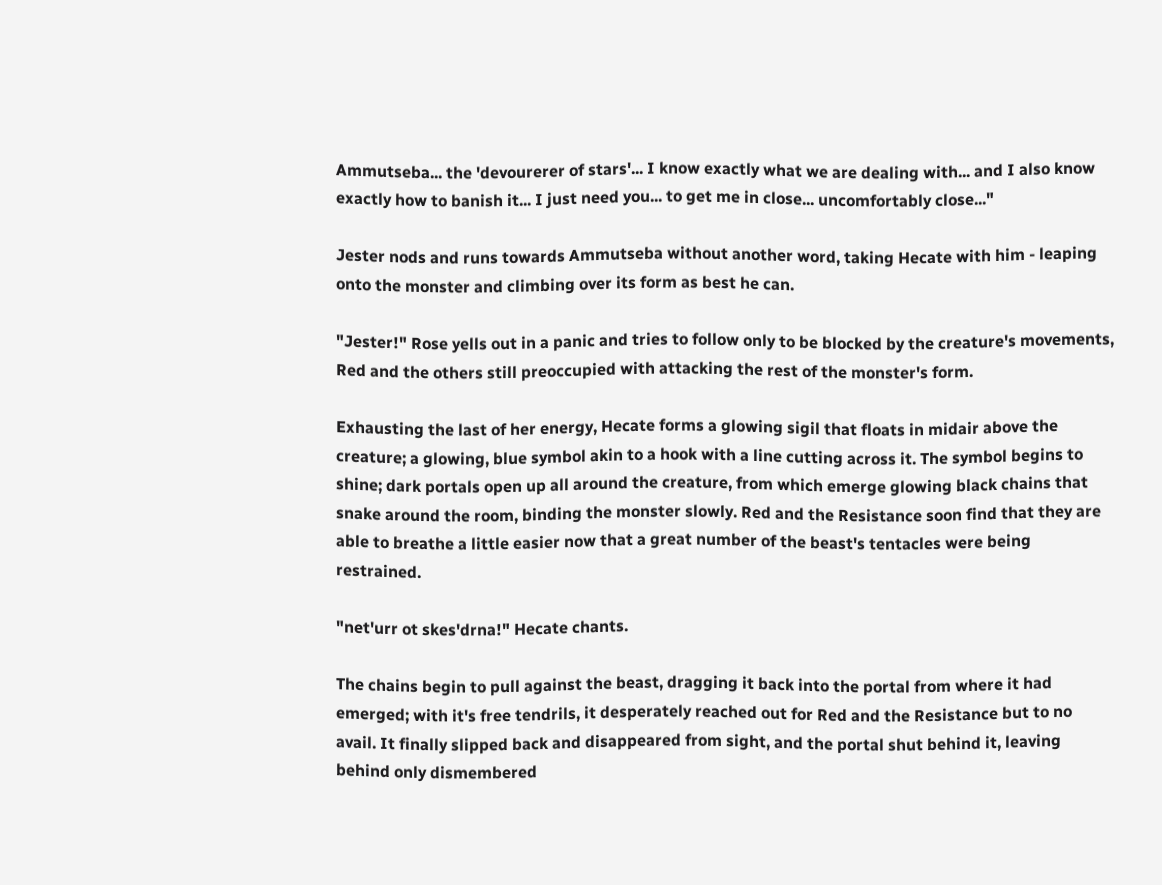Ammutseba... the 'devourerer of stars'... I know exactly what we are dealing with... and I also know exactly how to banish it... I just need you... to get me in close... uncomfortably close..."

Jester nods and runs towards Ammutseba without another word, taking Hecate with him - leaping onto the monster and climbing over its form as best he can.

"Jester!" Rose yells out in a panic and tries to follow only to be blocked by the creature's movements, Red and the others still preoccupied with attacking the rest of the monster's form.

Exhausting the last of her energy, Hecate forms a glowing sigil that floats in midair above the creature; a glowing, blue symbol akin to a hook with a line cutting across it. The symbol begins to shine; dark portals open up all around the creature, from which emerge glowing black chains that snake around the room, binding the monster slowly. Red and the Resistance soon find that they are able to breathe a little easier now that a great number of the beast's tentacles were being restrained.

"net'urr ot skes'drna!" Hecate chants.

The chains begin to pull against the beast, dragging it back into the portal from where it had emerged; with it's free tendrils, it desperately reached out for Red and the Resistance but to no avail. It finally slipped back and disappeared from sight, and the portal shut behind it, leaving behind only dismembered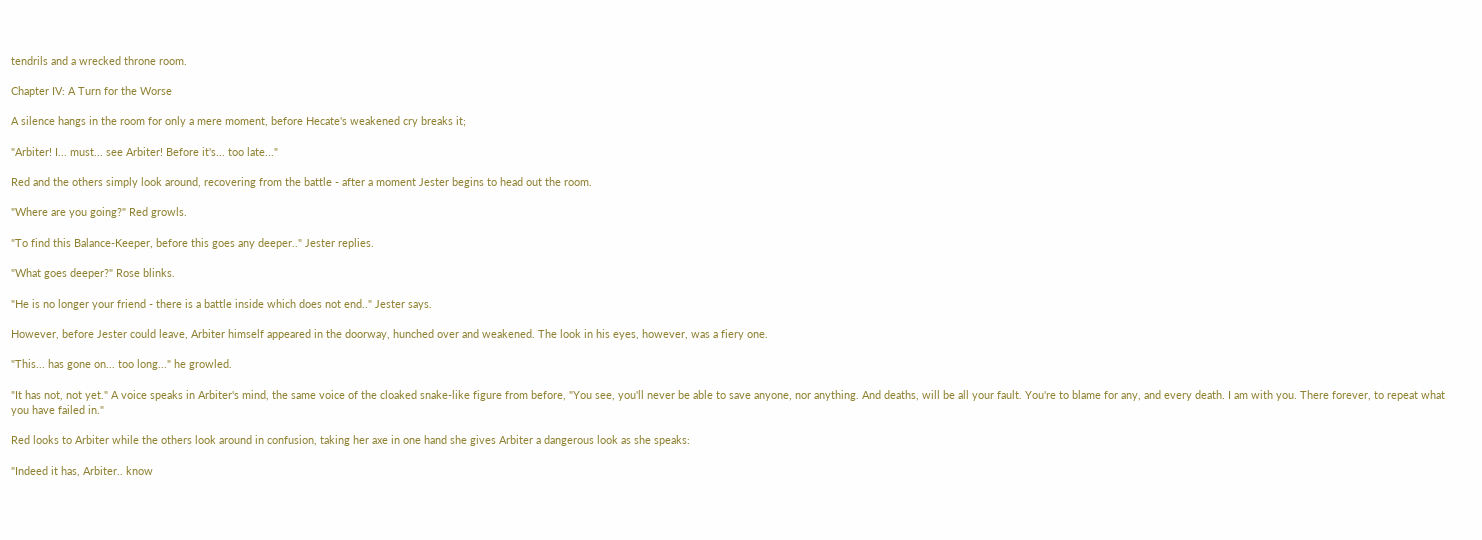tendrils and a wrecked throne room.

Chapter IV: A Turn for the Worse

A silence hangs in the room for only a mere moment, before Hecate's weakened cry breaks it;

"Arbiter! I... must... see Arbiter! Before it's... too late..."

Red and the others simply look around, recovering from the battle - after a moment Jester begins to head out the room.

"Where are you going?" Red growls.

"To find this Balance-Keeper, before this goes any deeper.." Jester replies.

"What goes deeper?" Rose blinks.

"He is no longer your friend - there is a battle inside which does not end.." Jester says.

However, before Jester could leave, Arbiter himself appeared in the doorway, hunched over and weakened. The look in his eyes, however, was a fiery one.

"This... has gone on... too long..." he growled.

"It has not, not yet." A voice speaks in Arbiter's mind, the same voice of the cloaked snake-like figure from before, "You see, you'll never be able to save anyone, nor anything. And deaths, will be all your fault. You're to blame for any, and every death. I am with you. There forever, to repeat what you have failed in."

Red looks to Arbiter while the others look around in confusion, taking her axe in one hand she gives Arbiter a dangerous look as she speaks:

"Indeed it has, Arbiter.. know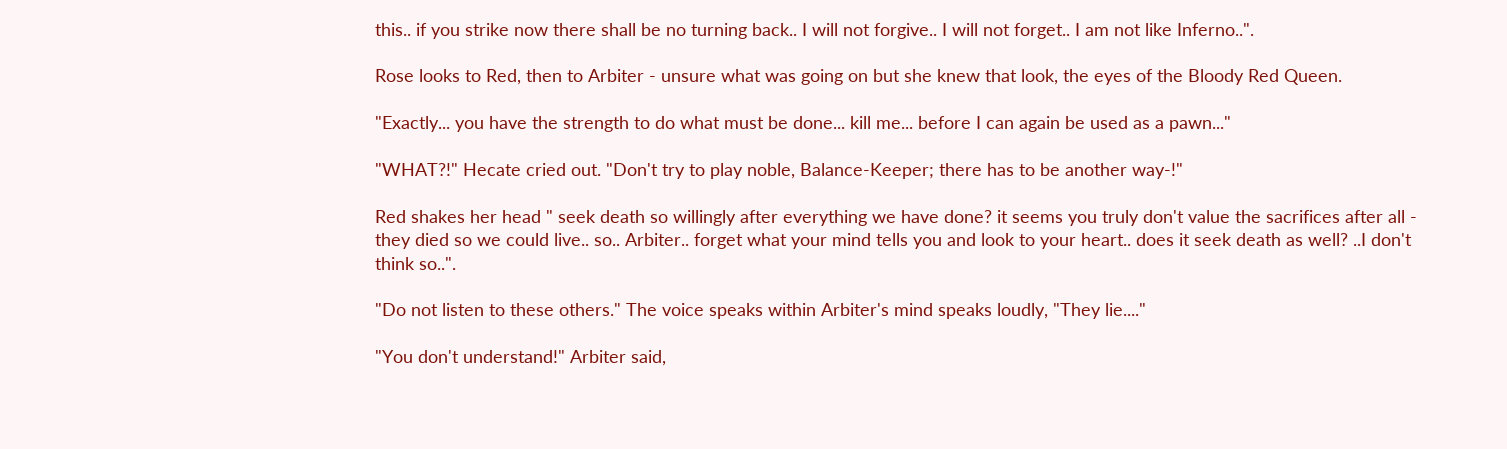this.. if you strike now there shall be no turning back.. I will not forgive.. I will not forget.. I am not like Inferno..".

Rose looks to Red, then to Arbiter - unsure what was going on but she knew that look, the eyes of the Bloody Red Queen.

"Exactly... you have the strength to do what must be done... kill me... before I can again be used as a pawn..."

"WHAT?!" Hecate cried out. "Don't try to play noble, Balance-Keeper; there has to be another way-!"

Red shakes her head " seek death so willingly after everything we have done? it seems you truly don't value the sacrifices after all - they died so we could live.. so.. Arbiter.. forget what your mind tells you and look to your heart.. does it seek death as well? ..I don't think so..".

"Do not listen to these others." The voice speaks within Arbiter's mind speaks loudly, "They lie...."

"You don't understand!" Arbiter said,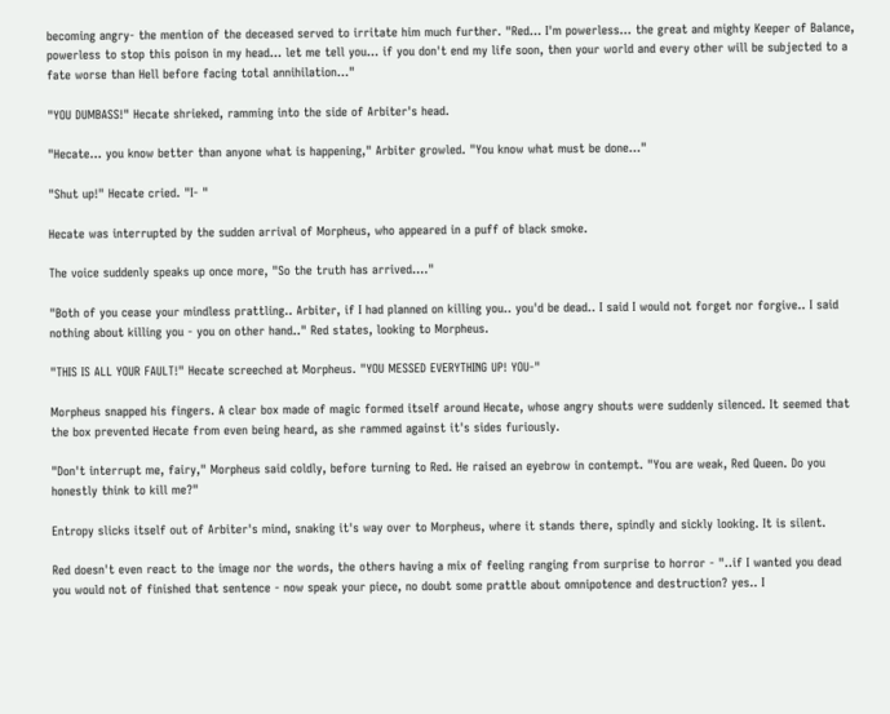becoming angry- the mention of the deceased served to irritate him much further. "Red... I'm powerless... the great and mighty Keeper of Balance, powerless to stop this poison in my head... let me tell you... if you don't end my life soon, then your world and every other will be subjected to a fate worse than Hell before facing total annihilation..."

"YOU DUMBASS!" Hecate shrieked, ramming into the side of Arbiter's head.

"Hecate... you know better than anyone what is happening," Arbiter growled. "You know what must be done..."

"Shut up!" Hecate cried. "I- "

Hecate was interrupted by the sudden arrival of Morpheus, who appeared in a puff of black smoke.

The voice suddenly speaks up once more, "So the truth has arrived...."

"Both of you cease your mindless prattling.. Arbiter, if I had planned on killing you.. you'd be dead.. I said I would not forget nor forgive.. I said nothing about killing you - you on other hand.." Red states, looking to Morpheus.

"THIS IS ALL YOUR FAULT!" Hecate screeched at Morpheus. "YOU MESSED EVERYTHING UP! YOU-"

Morpheus snapped his fingers. A clear box made of magic formed itself around Hecate, whose angry shouts were suddenly silenced. It seemed that the box prevented Hecate from even being heard, as she rammed against it's sides furiously.

"Don't interrupt me, fairy," Morpheus said coldly, before turning to Red. He raised an eyebrow in contempt. "You are weak, Red Queen. Do you honestly think to kill me?"

Entropy slicks itself out of Arbiter's mind, snaking it's way over to Morpheus, where it stands there, spindly and sickly looking. It is silent.

Red doesn't even react to the image nor the words, the others having a mix of feeling ranging from surprise to horror - "..if I wanted you dead you would not of finished that sentence - now speak your piece, no doubt some prattle about omnipotence and destruction? yes.. I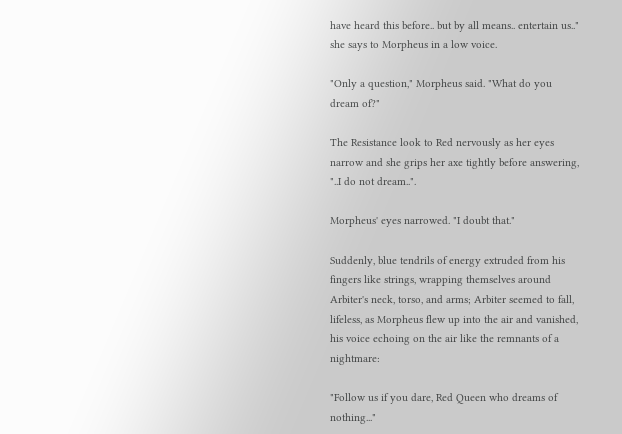have heard this before.. but by all means.. entertain us.." she says to Morpheus in a low voice.

"Only a question," Morpheus said. "What do you dream of?"

The Resistance look to Red nervously as her eyes narrow and she grips her axe tightly before answering, "..I do not dream..".

Morpheus' eyes narrowed. "I doubt that."

Suddenly, blue tendrils of energy extruded from his fingers like strings, wrapping themselves around Arbiter's neck, torso, and arms; Arbiter seemed to fall, lifeless, as Morpheus flew up into the air and vanished, his voice echoing on the air like the remnants of a nightmare:

"Follow us if you dare, Red Queen who dreams of nothing..."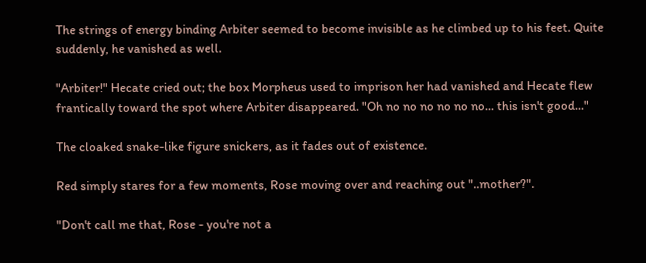The strings of energy binding Arbiter seemed to become invisible as he climbed up to his feet. Quite suddenly, he vanished as well.

"Arbiter!" Hecate cried out; the box Morpheus used to imprison her had vanished and Hecate flew frantically toward the spot where Arbiter disappeared. "Oh no no no no no no... this isn't good..."

The cloaked snake-like figure snickers, as it fades out of existence.

Red simply stares for a few moments, Rose moving over and reaching out "..mother?".

"Don't call me that, Rose - you're not a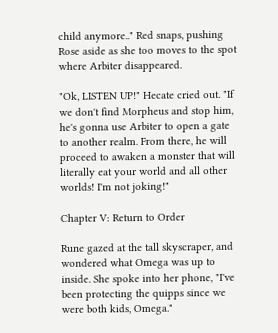child anymore.." Red snaps, pushing Rose aside as she too moves to the spot where Arbiter disappeared.

"Ok, LISTEN UP!" Hecate cried out. "If we don't find Morpheus and stop him, he's gonna use Arbiter to open a gate to another realm. From there, he will proceed to awaken a monster that will literally eat your world and all other worlds! I'm not joking!"

Chapter V: Return to Order

Rune gazed at the tall skyscraper, and wondered what Omega was up to inside. She spoke into her phone, "I've been protecting the quipps since we were both kids, Omega."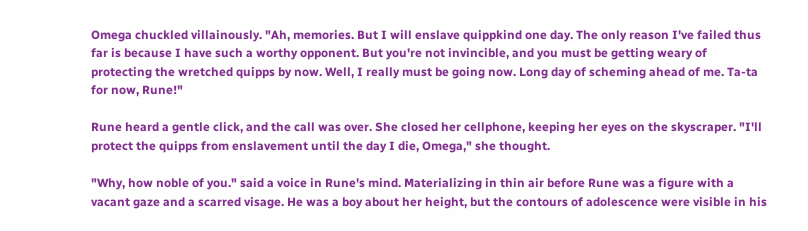Omega chuckled villainously. "Ah, memories. But I will enslave quippkind one day. The only reason I've failed thus far is because I have such a worthy opponent. But you're not invincible, and you must be getting weary of protecting the wretched quipps by now. Well, I really must be going now. Long day of scheming ahead of me. Ta-ta for now, Rune!"

Rune heard a gentle click, and the call was over. She closed her cellphone, keeping her eyes on the skyscraper. "I'll protect the quipps from enslavement until the day I die, Omega," she thought.

"Why, how noble of you." said a voice in Rune's mind. Materializing in thin air before Rune was a figure with a vacant gaze and a scarred visage. He was a boy about her height, but the contours of adolescence were visible in his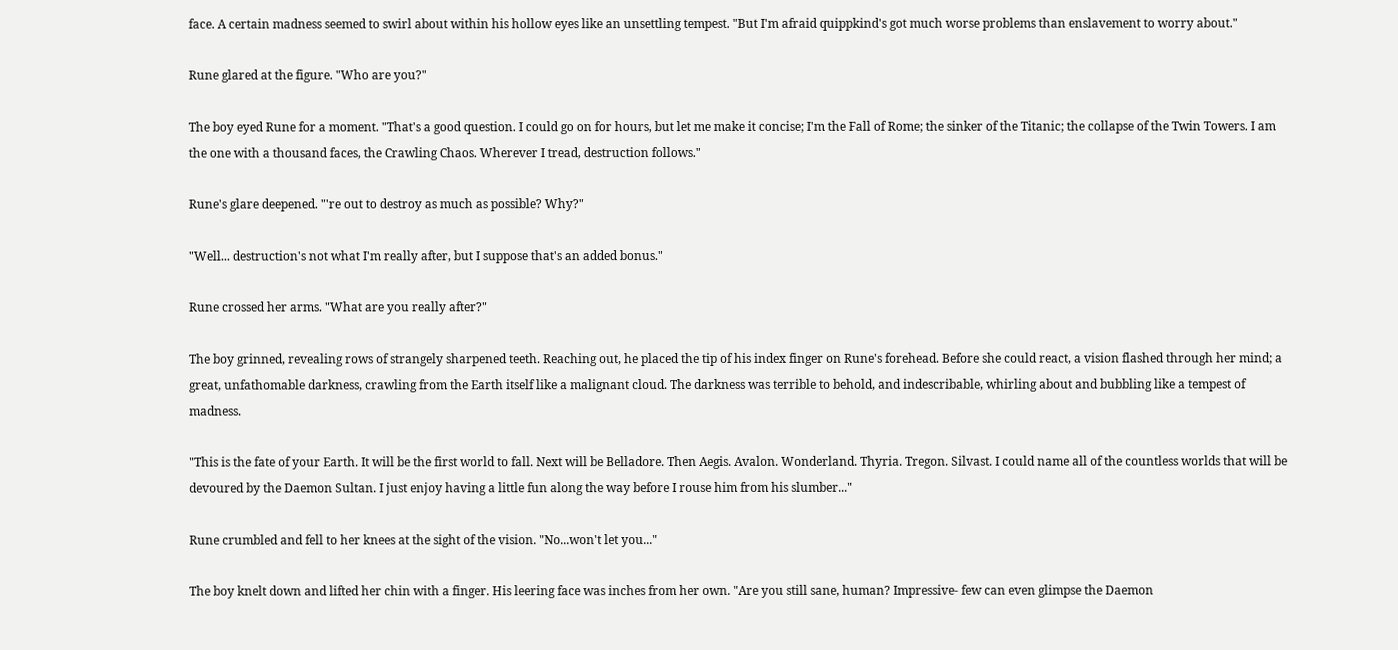face. A certain madness seemed to swirl about within his hollow eyes like an unsettling tempest. "But I'm afraid quippkind's got much worse problems than enslavement to worry about."

Rune glared at the figure. "Who are you?"

The boy eyed Rune for a moment. "That's a good question. I could go on for hours, but let me make it concise; I'm the Fall of Rome; the sinker of the Titanic; the collapse of the Twin Towers. I am the one with a thousand faces, the Crawling Chaos. Wherever I tread, destruction follows."

Rune's glare deepened. "'re out to destroy as much as possible? Why?"

"Well... destruction's not what I'm really after, but I suppose that's an added bonus."

Rune crossed her arms. "What are you really after?"

The boy grinned, revealing rows of strangely sharpened teeth. Reaching out, he placed the tip of his index finger on Rune's forehead. Before she could react, a vision flashed through her mind; a great, unfathomable darkness, crawling from the Earth itself like a malignant cloud. The darkness was terrible to behold, and indescribable, whirling about and bubbling like a tempest of madness.

"This is the fate of your Earth. It will be the first world to fall. Next will be Belladore. Then Aegis. Avalon. Wonderland. Thyria. Tregon. Silvast. I could name all of the countless worlds that will be devoured by the Daemon Sultan. I just enjoy having a little fun along the way before I rouse him from his slumber..."

Rune crumbled and fell to her knees at the sight of the vision. "No...won't let you..."

The boy knelt down and lifted her chin with a finger. His leering face was inches from her own. "Are you still sane, human? Impressive- few can even glimpse the Daemon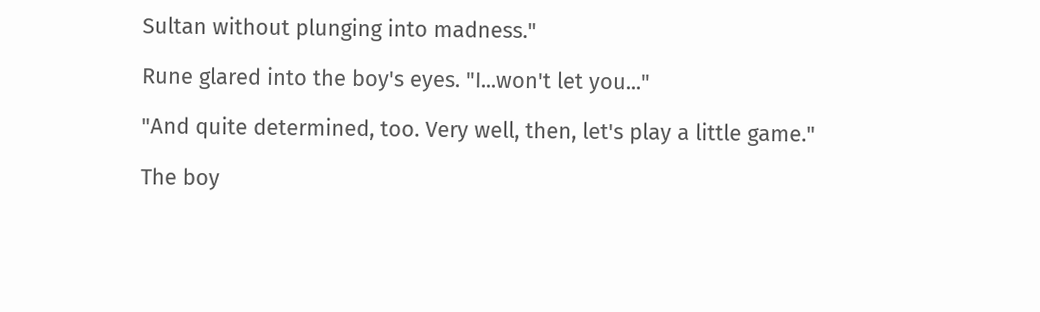Sultan without plunging into madness."

Rune glared into the boy's eyes. "I...won't let you..."

"And quite determined, too. Very well, then, let's play a little game."

The boy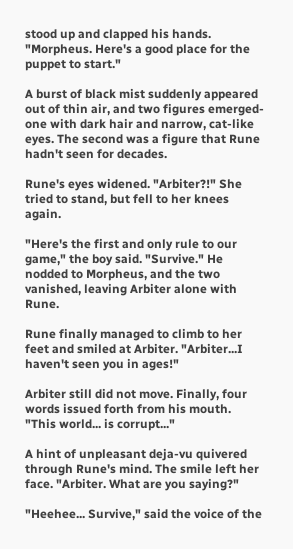stood up and clapped his hands. "Morpheus. Here's a good place for the puppet to start."

A burst of black mist suddenly appeared out of thin air, and two figures emerged- one with dark hair and narrow, cat-like eyes. The second was a figure that Rune hadn't seen for decades.

Rune's eyes widened. "Arbiter?!" She tried to stand, but fell to her knees again.

"Here's the first and only rule to our game," the boy said. "Survive." He nodded to Morpheus, and the two vanished, leaving Arbiter alone with Rune.

Rune finally managed to climb to her feet and smiled at Arbiter. "Arbiter...I haven't seen you in ages!"

Arbiter still did not move. Finally, four words issued forth from his mouth. "This world... is corrupt..."

A hint of unpleasant deja-vu quivered through Rune's mind. The smile left her face. "Arbiter. What are you saying?"

"Heehee... Survive," said the voice of the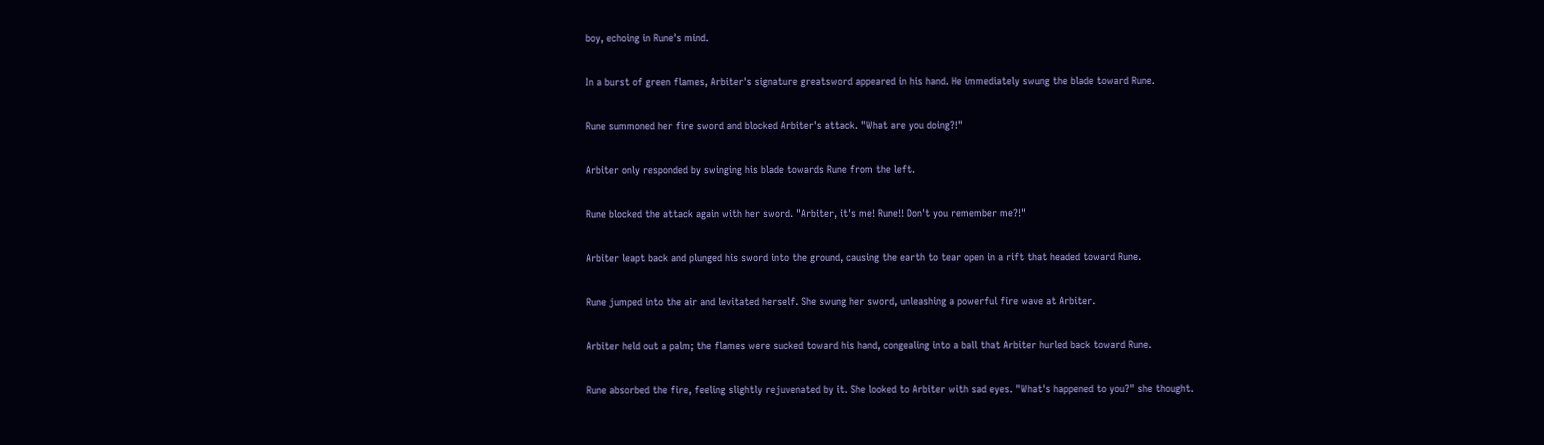boy, echoing in Rune's mind.

In a burst of green flames, Arbiter's signature greatsword appeared in his hand. He immediately swung the blade toward Rune.

Rune summoned her fire sword and blocked Arbiter's attack. "What are you doing?!"

Arbiter only responded by swinging his blade towards Rune from the left.

Rune blocked the attack again with her sword. "Arbiter, it's me! Rune!! Don't you remember me?!"

Arbiter leapt back and plunged his sword into the ground, causing the earth to tear open in a rift that headed toward Rune.

Rune jumped into the air and levitated herself. She swung her sword, unleashing a powerful fire wave at Arbiter.

Arbiter held out a palm; the flames were sucked toward his hand, congealing into a ball that Arbiter hurled back toward Rune.

Rune absorbed the fire, feeling slightly rejuvenated by it. She looked to Arbiter with sad eyes. "What's happened to you?" she thought.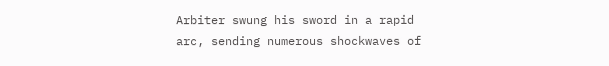Arbiter swung his sword in a rapid arc, sending numerous shockwaves of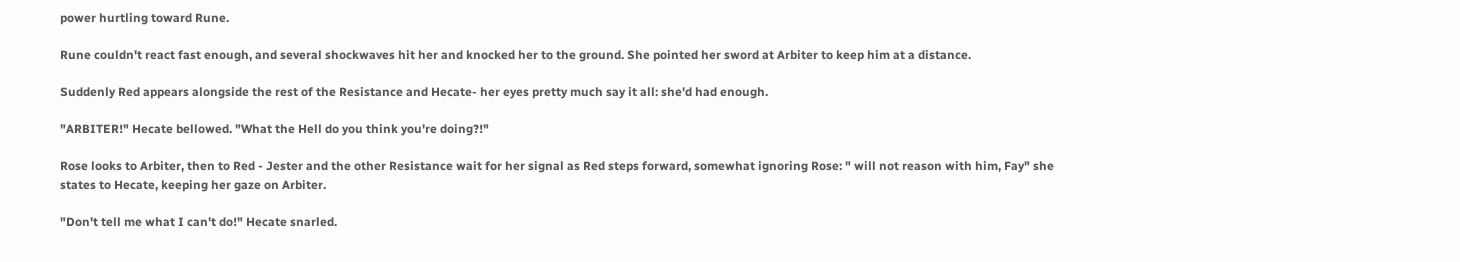power hurtling toward Rune.

Rune couldn't react fast enough, and several shockwaves hit her and knocked her to the ground. She pointed her sword at Arbiter to keep him at a distance.

Suddenly Red appears alongside the rest of the Resistance and Hecate- her eyes pretty much say it all: she'd had enough.

"ARBITER!" Hecate bellowed. "What the Hell do you think you're doing?!"

Rose looks to Arbiter, then to Red - Jester and the other Resistance wait for her signal as Red steps forward, somewhat ignoring Rose: " will not reason with him, Fay" she states to Hecate, keeping her gaze on Arbiter.

"Don't tell me what I can't do!" Hecate snarled.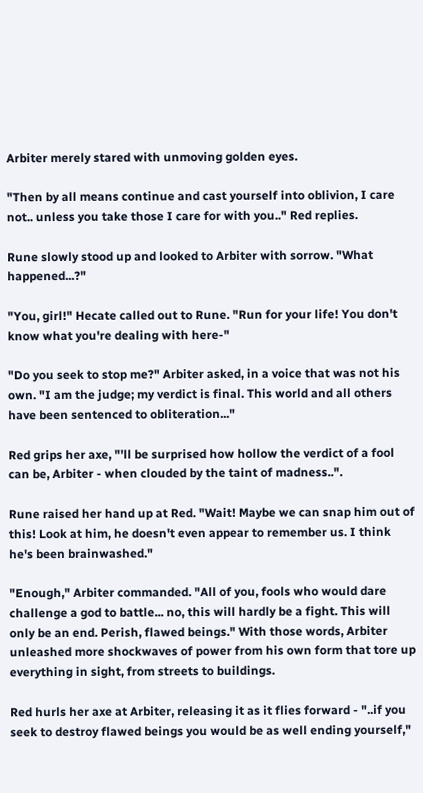Arbiter merely stared with unmoving golden eyes.

"Then by all means continue and cast yourself into oblivion, I care not.. unless you take those I care for with you.." Red replies.

Rune slowly stood up and looked to Arbiter with sorrow. "What happened...?"

"You, girl!" Hecate called out to Rune. "Run for your life! You don't know what you're dealing with here-"

"Do you seek to stop me?" Arbiter asked, in a voice that was not his own. "I am the judge; my verdict is final. This world and all others have been sentenced to obliteration..."

Red grips her axe, "'ll be surprised how hollow the verdict of a fool can be, Arbiter - when clouded by the taint of madness..".

Rune raised her hand up at Red. "Wait! Maybe we can snap him out of this! Look at him, he doesn't even appear to remember us. I think he's been brainwashed."

"Enough," Arbiter commanded. "All of you, fools who would dare challenge a god to battle... no, this will hardly be a fight. This will only be an end. Perish, flawed beings." With those words, Arbiter unleashed more shockwaves of power from his own form that tore up everything in sight, from streets to buildings.

Red hurls her axe at Arbiter, releasing it as it flies forward - "..if you seek to destroy flawed beings you would be as well ending yourself,"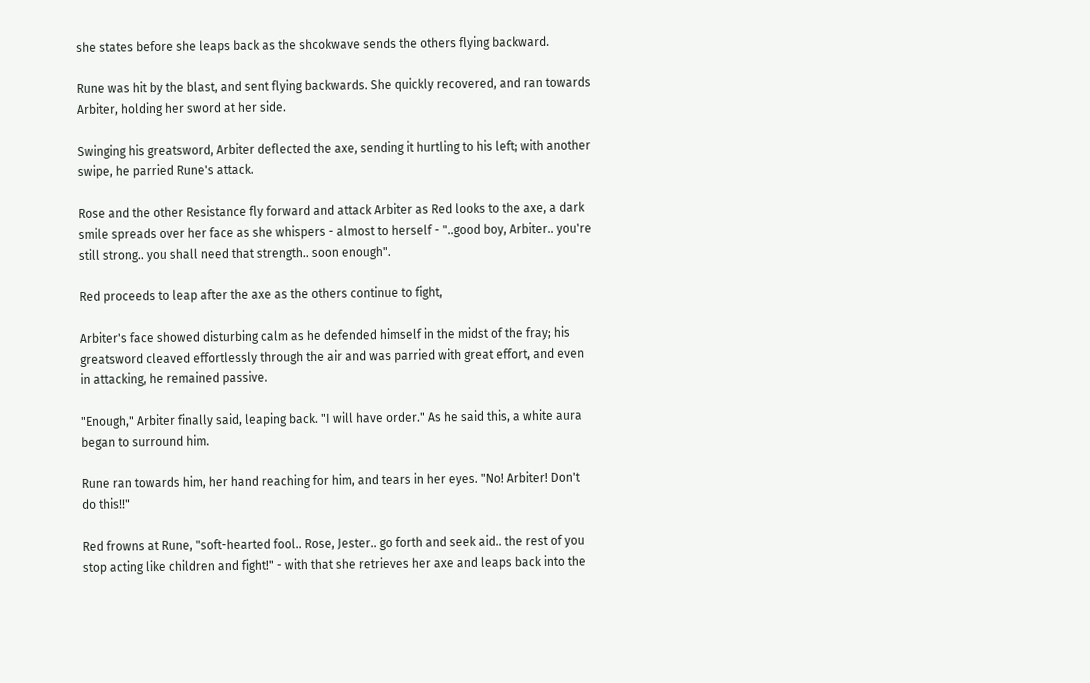she states before she leaps back as the shcokwave sends the others flying backward.

Rune was hit by the blast, and sent flying backwards. She quickly recovered, and ran towards Arbiter, holding her sword at her side.

Swinging his greatsword, Arbiter deflected the axe, sending it hurtling to his left; with another swipe, he parried Rune's attack.

Rose and the other Resistance fly forward and attack Arbiter as Red looks to the axe, a dark smile spreads over her face as she whispers - almost to herself - "..good boy, Arbiter.. you're still strong.. you shall need that strength.. soon enough".

Red proceeds to leap after the axe as the others continue to fight,

Arbiter's face showed disturbing calm as he defended himself in the midst of the fray; his greatsword cleaved effortlessly through the air and was parried with great effort, and even in attacking, he remained passive.

"Enough," Arbiter finally said, leaping back. "I will have order." As he said this, a white aura began to surround him.

Rune ran towards him, her hand reaching for him, and tears in her eyes. "No! Arbiter! Don't do this!!"

Red frowns at Rune, "soft-hearted fool.. Rose, Jester.. go forth and seek aid.. the rest of you stop acting like children and fight!" - with that she retrieves her axe and leaps back into the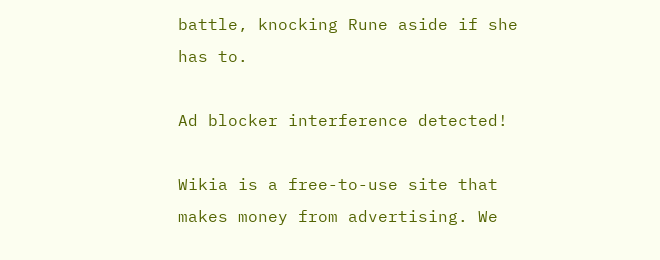battle, knocking Rune aside if she has to.

Ad blocker interference detected!

Wikia is a free-to-use site that makes money from advertising. We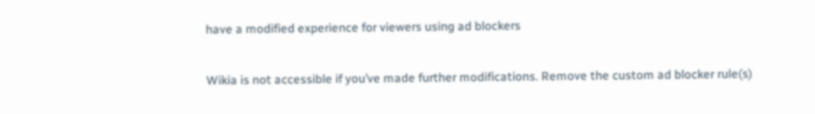have a modified experience for viewers using ad blockers

Wikia is not accessible if you’ve made further modifications. Remove the custom ad blocker rule(s)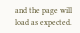and the page will load as expected.